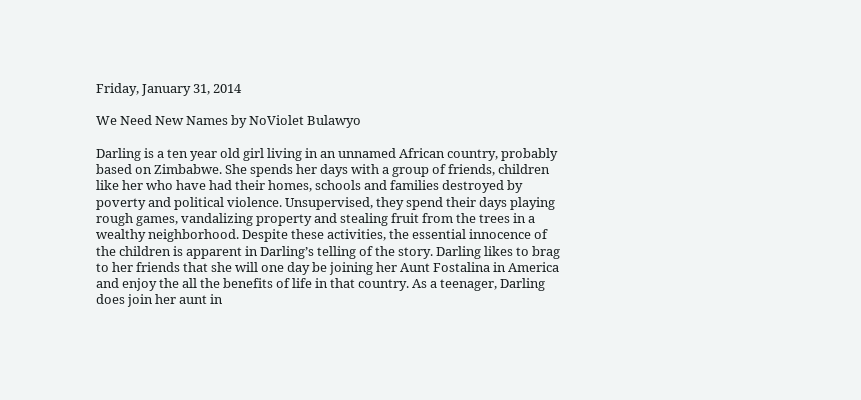Friday, January 31, 2014

We Need New Names by NoViolet Bulawyo

Darling is a ten year old girl living in an unnamed African country, probably based on Zimbabwe. She spends her days with a group of friends, children like her who have had their homes, schools and families destroyed by poverty and political violence. Unsupervised, they spend their days playing rough games, vandalizing property and stealing fruit from the trees in a wealthy neighborhood. Despite these activities, the essential innocence of the children is apparent in Darling’s telling of the story. Darling likes to brag to her friends that she will one day be joining her Aunt Fostalina in America and enjoy the all the benefits of life in that country. As a teenager, Darling does join her aunt in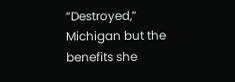“Destroyed,” Michigan but the benefits she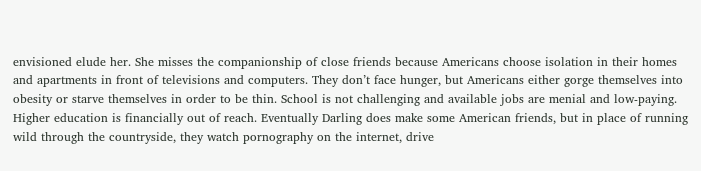envisioned elude her. She misses the companionship of close friends because Americans choose isolation in their homes and apartments in front of televisions and computers. They don’t face hunger, but Americans either gorge themselves into obesity or starve themselves in order to be thin. School is not challenging and available jobs are menial and low-paying. Higher education is financially out of reach. Eventually Darling does make some American friends, but in place of running wild through the countryside, they watch pornography on the internet, drive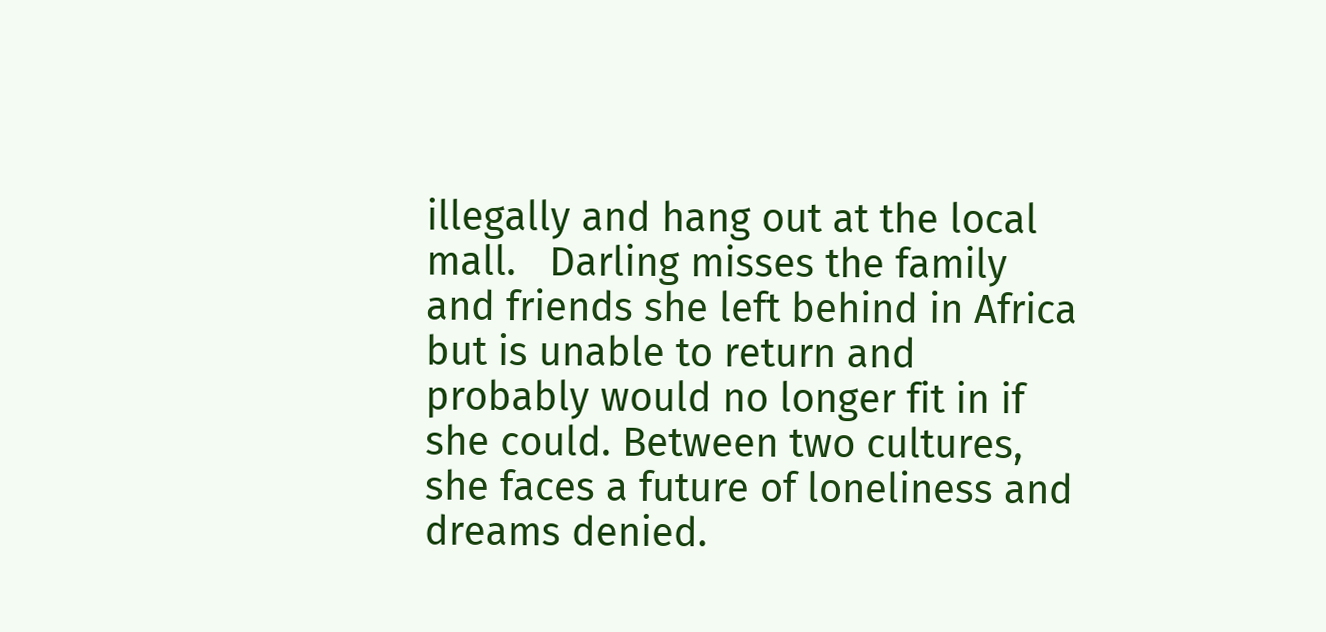illegally and hang out at the local mall.   Darling misses the family and friends she left behind in Africa but is unable to return and probably would no longer fit in if she could. Between two cultures, she faces a future of loneliness and dreams denied.